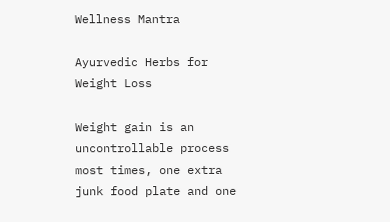Wellness Mantra

Ayurvedic Herbs for Weight Loss

Weight gain is an uncontrollable process most times, one extra junk food plate and one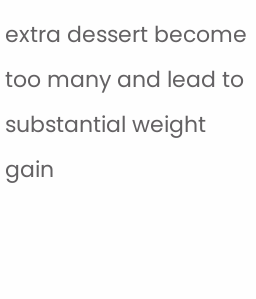extra dessert become too many and lead to substantial weight gain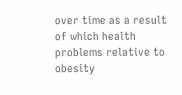over time as a result of which health problems relative to obesity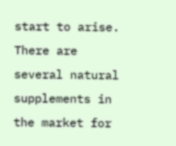start to arise. There are several natural supplements in the market for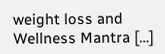weight loss and Wellness Mantra […]